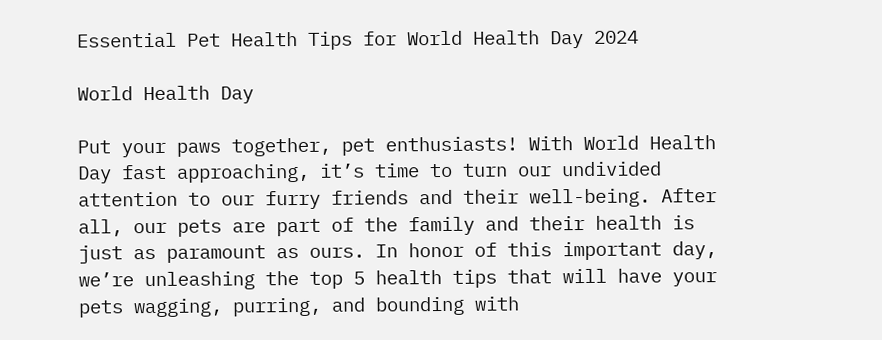Essential Pet Health Tips for World Health Day 2024

World Health Day

Put your paws together, pet enthusiasts! With World Health Day fast approaching, it’s time to turn our undivided attention to our furry friends and their well-being. After all, our pets are part of the family and their health is just as paramount as ours. In honor of this important day, we’re unleashing the top 5 health tips that will have your pets wagging, purring, and bounding with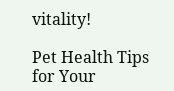vitality!

Pet Health Tips for Your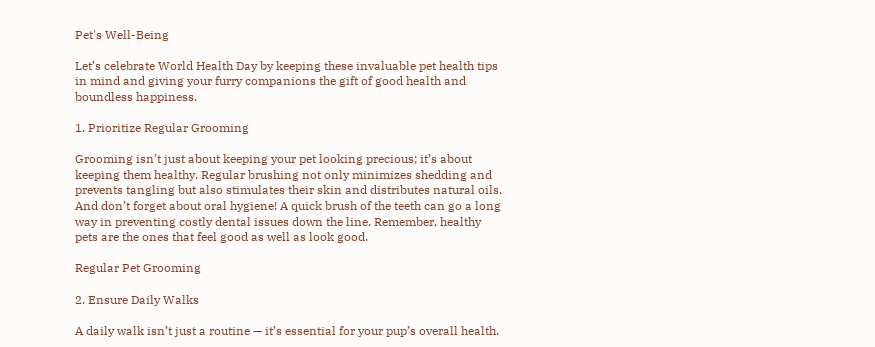Pet's Well-Being

Let’s celebrate World Health Day by keeping these invaluable pet health tips in mind and giving your furry companions the gift of good health and boundless happiness.

1. Prioritize Regular Grooming

Grooming isn’t just about keeping your pet looking precious; it’s about keeping them healthy. Regular brushing not only minimizes shedding and prevents tangling but also stimulates their skin and distributes natural oils. And don’t forget about oral hygiene! A quick brush of the teeth can go a long way in preventing costly dental issues down the line. Remember, healthy pets are the ones that feel good as well as look good.

Regular Pet Grooming

2. Ensure Daily Walks

A daily walk isn’t just a routine — it’s essential for your pup’s overall health.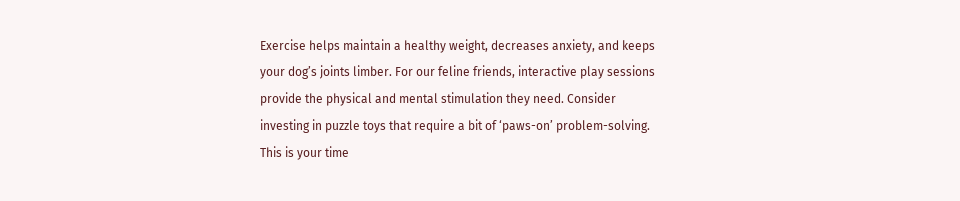Exercise helps maintain a healthy weight, decreases anxiety, and keeps your dog’s joints limber. For our feline friends, interactive play sessions provide the physical and mental stimulation they need. Consider investing in puzzle toys that require a bit of ‘paws-on’ problem-solving. This is your time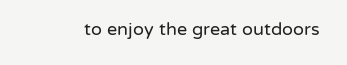to enjoy the great outdoors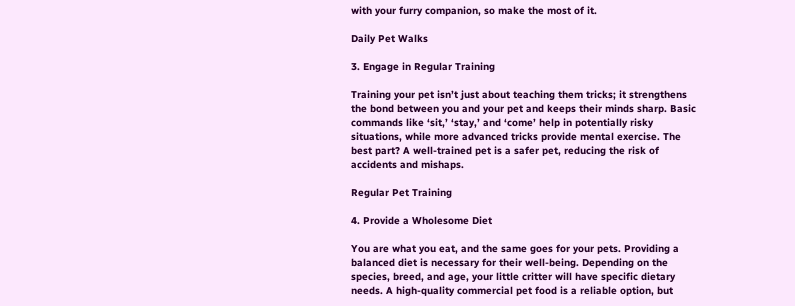with your furry companion, so make the most of it.

Daily Pet Walks

3. Engage in Regular Training

Training your pet isn’t just about teaching them tricks; it strengthens the bond between you and your pet and keeps their minds sharp. Basic commands like ‘sit,’ ‘stay,’ and ‘come’ help in potentially risky situations, while more advanced tricks provide mental exercise. The best part? A well-trained pet is a safer pet, reducing the risk of accidents and mishaps.

Regular Pet Training

4. Provide a Wholesome Diet

You are what you eat, and the same goes for your pets. Providing a balanced diet is necessary for their well-being. Depending on the species, breed, and age, your little critter will have specific dietary needs. A high-quality commercial pet food is a reliable option, but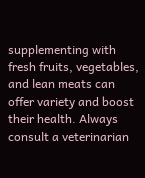supplementing with fresh fruits, vegetables, and lean meats can offer variety and boost their health. Always consult a veterinarian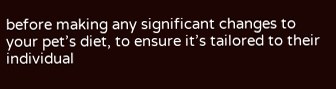before making any significant changes to your pet’s diet, to ensure it’s tailored to their individual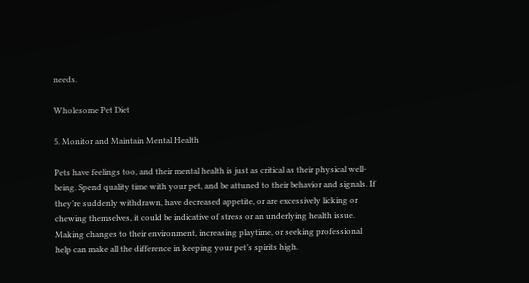needs.

Wholesome Pet Diet

5. Monitor and Maintain Mental Health

Pets have feelings too, and their mental health is just as critical as their physical well-being. Spend quality time with your pet, and be attuned to their behavior and signals. If they’re suddenly withdrawn, have decreased appetite, or are excessively licking or chewing themselves, it could be indicative of stress or an underlying health issue. Making changes to their environment, increasing playtime, or seeking professional help can make all the difference in keeping your pet’s spirits high.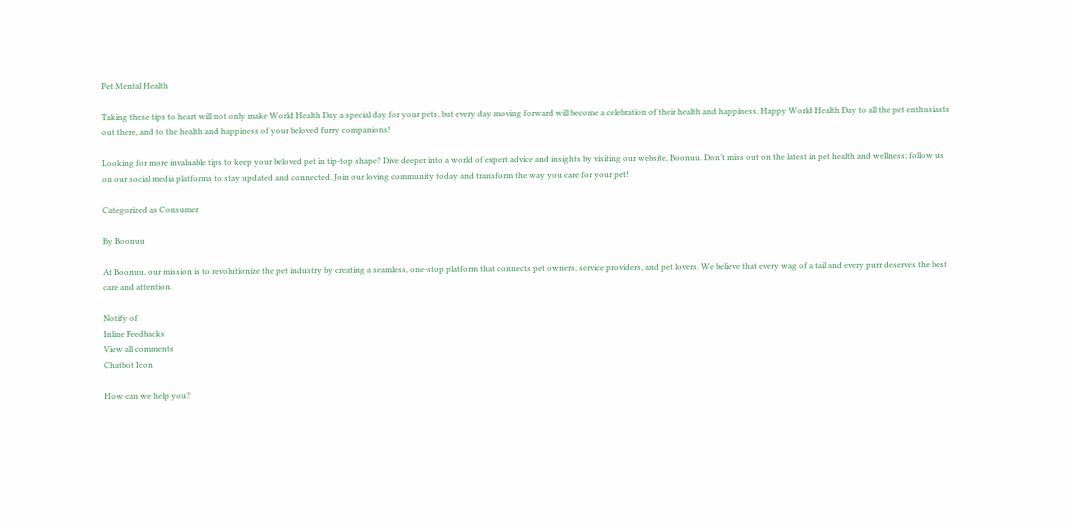Pet Mental Health

Taking these tips to heart will not only make World Health Day a special day for your pets, but every day moving forward will become a celebration of their health and happiness. Happy World Health Day to all the pet enthusiasts out there, and to the health and happiness of your beloved furry companions!

Looking for more invaluable tips to keep your beloved pet in tip-top shape? Dive deeper into a world of expert advice and insights by visiting our website, Boonuu. Don’t miss out on the latest in pet health and wellness; follow us on our social media platforms to stay updated and connected. Join our loving community today and transform the way you care for your pet!

Categorized as Consumer

By Boonuu

At Boonuu, our mission is to revolutionize the pet industry by creating a seamless, one-stop platform that connects pet owners, service providers, and pet lovers. We believe that every wag of a tail and every purr deserves the best care and attention.

Notify of
Inline Feedbacks
View all comments
Chatbot Icon

How can we help you?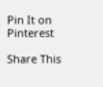Pin It on Pinterest

Share This